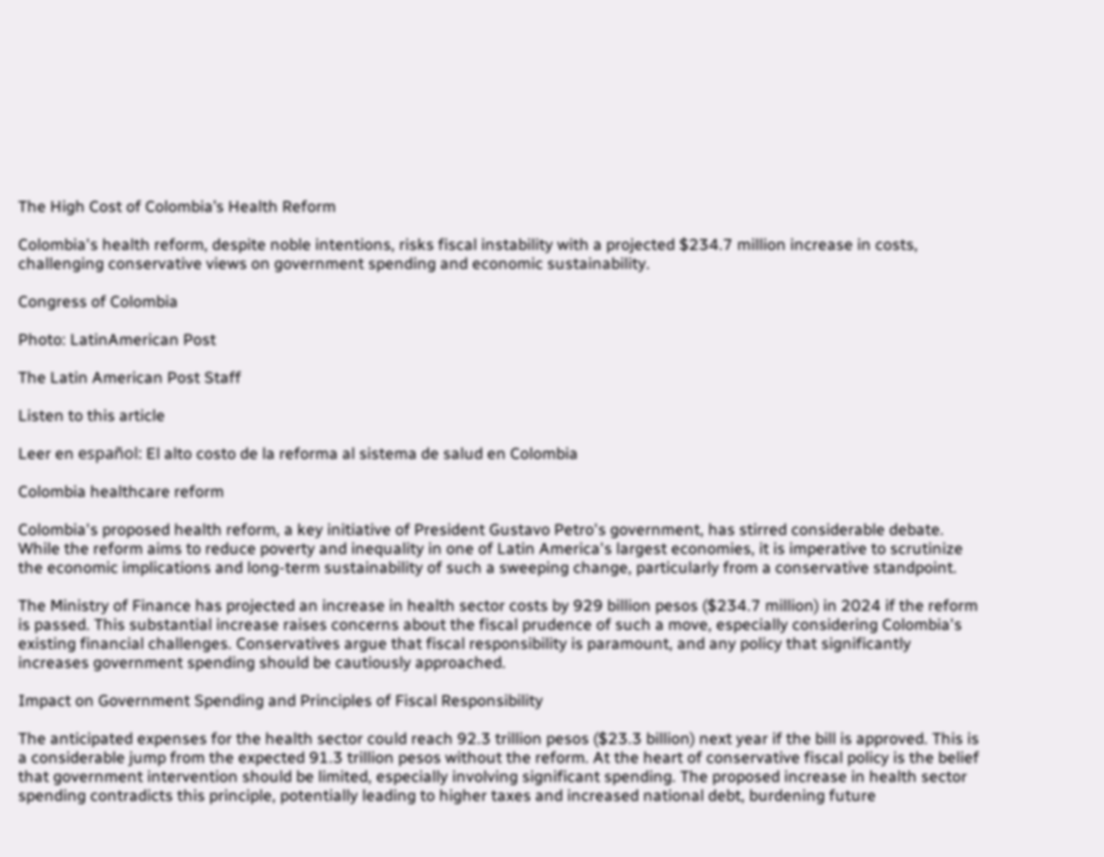The High Cost of Colombia’s Health Reform

Colombia's health reform, despite noble intentions, risks fiscal instability with a projected $234.7 million increase in costs, challenging conservative views on government spending and economic sustainability.

Congress of Colombia

Photo: LatinAmerican Post

The Latin American Post Staff

Listen to this article

Leer en español: El alto costo de la reforma al sistema de salud en Colombia

Colombia healthcare reform

Colombia's proposed health reform, a key initiative of President Gustavo Petro's government, has stirred considerable debate. While the reform aims to reduce poverty and inequality in one of Latin America's largest economies, it is imperative to scrutinize the economic implications and long-term sustainability of such a sweeping change, particularly from a conservative standpoint.

The Ministry of Finance has projected an increase in health sector costs by 929 billion pesos ($234.7 million) in 2024 if the reform is passed. This substantial increase raises concerns about the fiscal prudence of such a move, especially considering Colombia's existing financial challenges. Conservatives argue that fiscal responsibility is paramount, and any policy that significantly increases government spending should be cautiously approached.

Impact on Government Spending and Principles of Fiscal Responsibility

The anticipated expenses for the health sector could reach 92.3 trillion pesos ($23.3 billion) next year if the bill is approved. This is a considerable jump from the expected 91.3 trillion pesos without the reform. At the heart of conservative fiscal policy is the belief that government intervention should be limited, especially involving significant spending. The proposed increase in health sector spending contradicts this principle, potentially leading to higher taxes and increased national debt, burdening future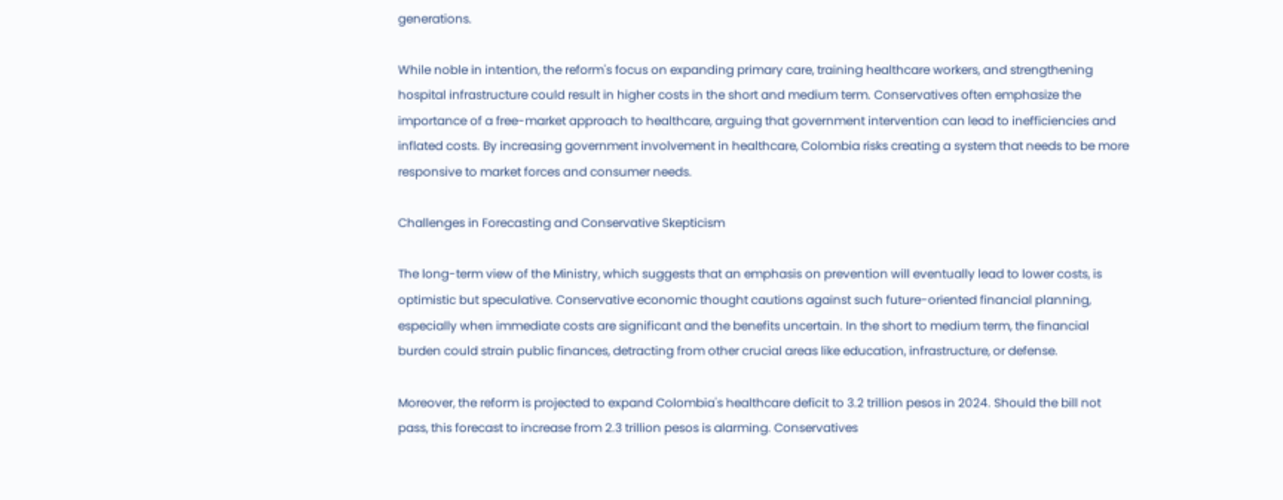generations.

While noble in intention, the reform's focus on expanding primary care, training healthcare workers, and strengthening hospital infrastructure could result in higher costs in the short and medium term. Conservatives often emphasize the importance of a free-market approach to healthcare, arguing that government intervention can lead to inefficiencies and inflated costs. By increasing government involvement in healthcare, Colombia risks creating a system that needs to be more responsive to market forces and consumer needs.

Challenges in Forecasting and Conservative Skepticism

The long-term view of the Ministry, which suggests that an emphasis on prevention will eventually lead to lower costs, is optimistic but speculative. Conservative economic thought cautions against such future-oriented financial planning, especially when immediate costs are significant and the benefits uncertain. In the short to medium term, the financial burden could strain public finances, detracting from other crucial areas like education, infrastructure, or defense.

Moreover, the reform is projected to expand Colombia's healthcare deficit to 3.2 trillion pesos in 2024. Should the bill not pass, this forecast to increase from 2.3 trillion pesos is alarming. Conservatives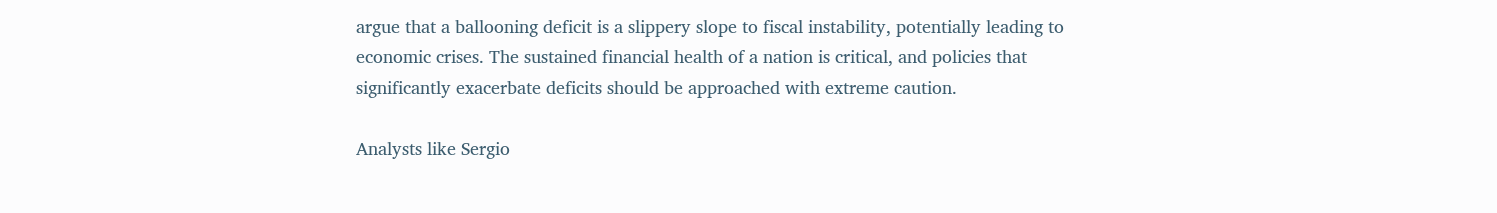argue that a ballooning deficit is a slippery slope to fiscal instability, potentially leading to economic crises. The sustained financial health of a nation is critical, and policies that significantly exacerbate deficits should be approached with extreme caution.

Analysts like Sergio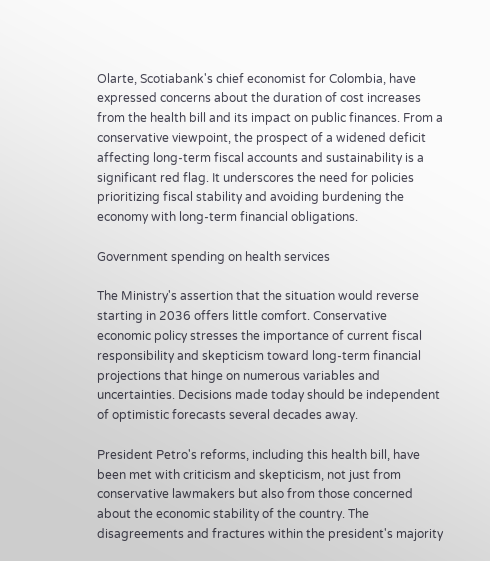Olarte, Scotiabank's chief economist for Colombia, have expressed concerns about the duration of cost increases from the health bill and its impact on public finances. From a conservative viewpoint, the prospect of a widened deficit affecting long-term fiscal accounts and sustainability is a significant red flag. It underscores the need for policies prioritizing fiscal stability and avoiding burdening the economy with long-term financial obligations.

Government spending on health services

The Ministry's assertion that the situation would reverse starting in 2036 offers little comfort. Conservative economic policy stresses the importance of current fiscal responsibility and skepticism toward long-term financial projections that hinge on numerous variables and uncertainties. Decisions made today should be independent of optimistic forecasts several decades away.

President Petro's reforms, including this health bill, have been met with criticism and skepticism, not just from conservative lawmakers but also from those concerned about the economic stability of the country. The disagreements and fractures within the president's majority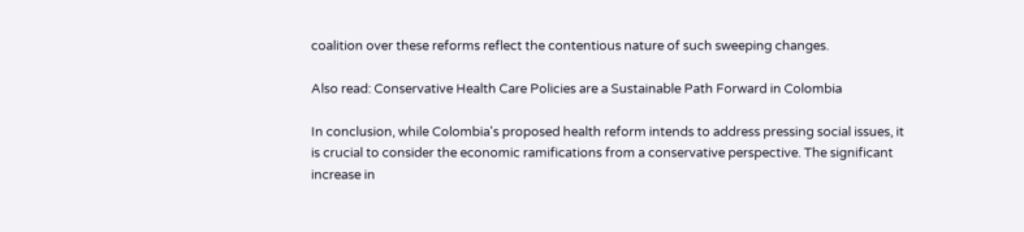coalition over these reforms reflect the contentious nature of such sweeping changes.

Also read: Conservative Health Care Policies are a Sustainable Path Forward in Colombia

In conclusion, while Colombia's proposed health reform intends to address pressing social issues, it is crucial to consider the economic ramifications from a conservative perspective. The significant increase in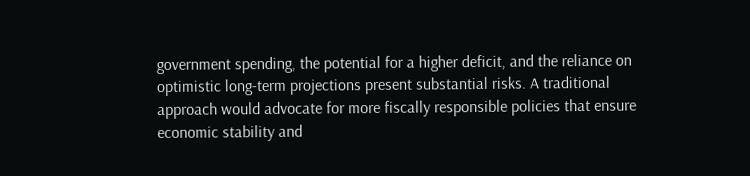government spending, the potential for a higher deficit, and the reliance on optimistic long-term projections present substantial risks. A traditional approach would advocate for more fiscally responsible policies that ensure economic stability and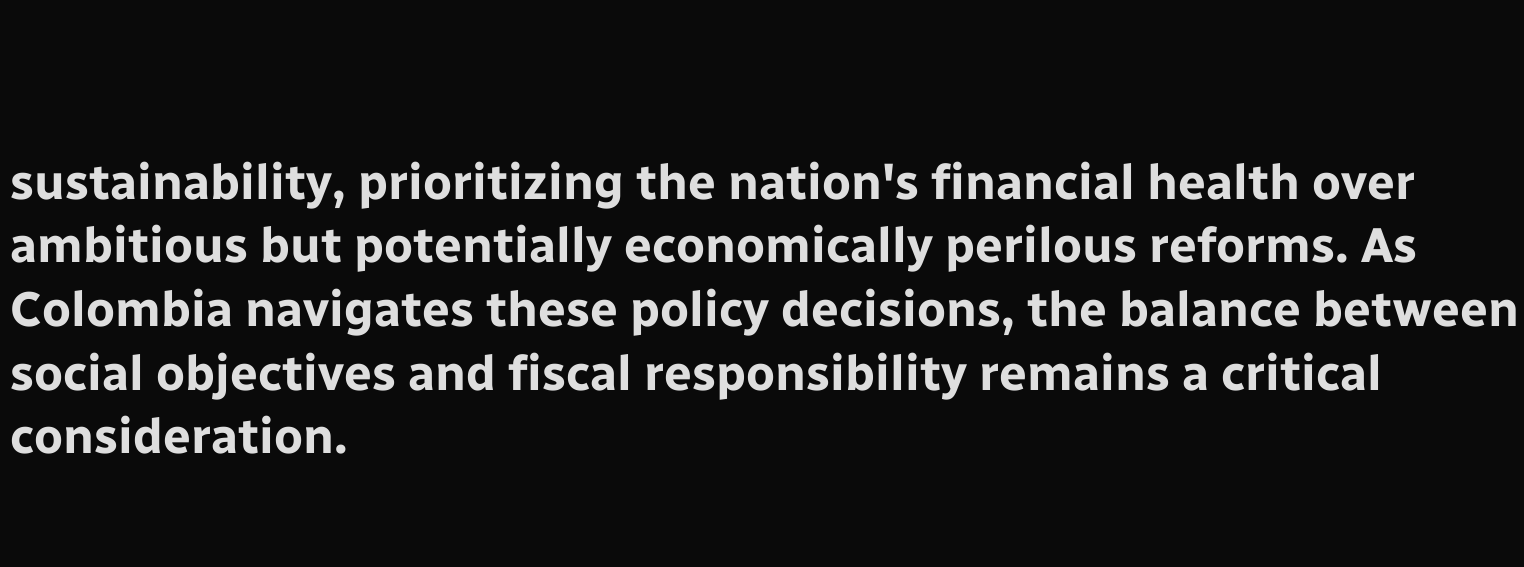sustainability, prioritizing the nation's financial health over ambitious but potentially economically perilous reforms. As Colombia navigates these policy decisions, the balance between social objectives and fiscal responsibility remains a critical consideration.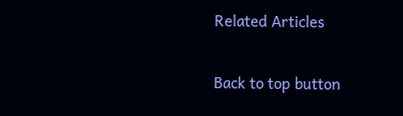Related Articles

Back to top button